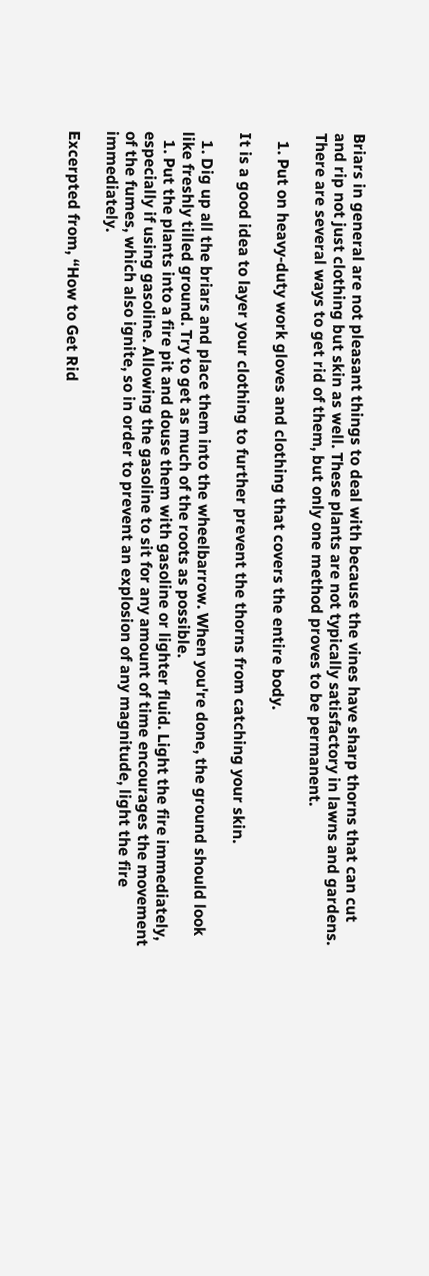Briars in general are not pleasant things to deal with because the vines have sharp thorns that can cut and rip not just clothing but skin as well. These plants are not typically satisfactory in lawns and gardens. There are several ways to get rid of them, but only one method proves to be permanent.

  1. Put on heavy-duty work gloves and clothing that covers the entire body.

It is a good idea to layer your clothing to further prevent the thorns from catching your skin.

  1. Dig up all the briars and place them into the wheelbarrow. When you're done, the ground should look like freshly tilled ground. Try to get as much of the roots as possible.
  1. Put the plants into a fire pit and douse them with gasoline or lighter fluid. Light the fire immediately, especially if using gasoline. Allowing the gasoline to sit for any amount of time encourages the movement of the fumes, which also ignite, so in order to prevent an explosion of any magnitude, light the fire immediately.

Excerpted from, “How to Get Rid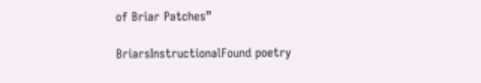of Briar Patches”

BriarsInstructionalFound poetry